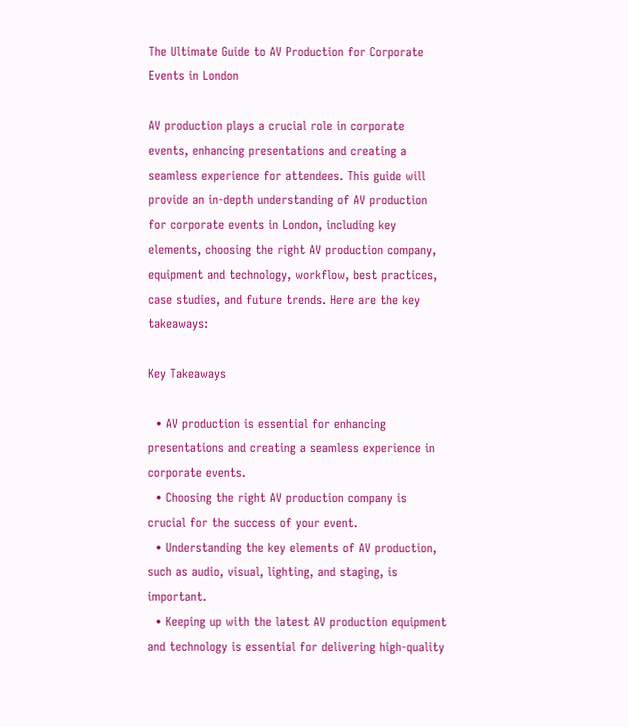The Ultimate Guide to AV Production for Corporate Events in London

AV production plays a crucial role in corporate events, enhancing presentations and creating a seamless experience for attendees. This guide will provide an in-depth understanding of AV production for corporate events in London, including key elements, choosing the right AV production company, equipment and technology, workflow, best practices, case studies, and future trends. Here are the key takeaways:

Key Takeaways

  • AV production is essential for enhancing presentations and creating a seamless experience in corporate events.
  • Choosing the right AV production company is crucial for the success of your event.
  • Understanding the key elements of AV production, such as audio, visual, lighting, and staging, is important.
  • Keeping up with the latest AV production equipment and technology is essential for delivering high-quality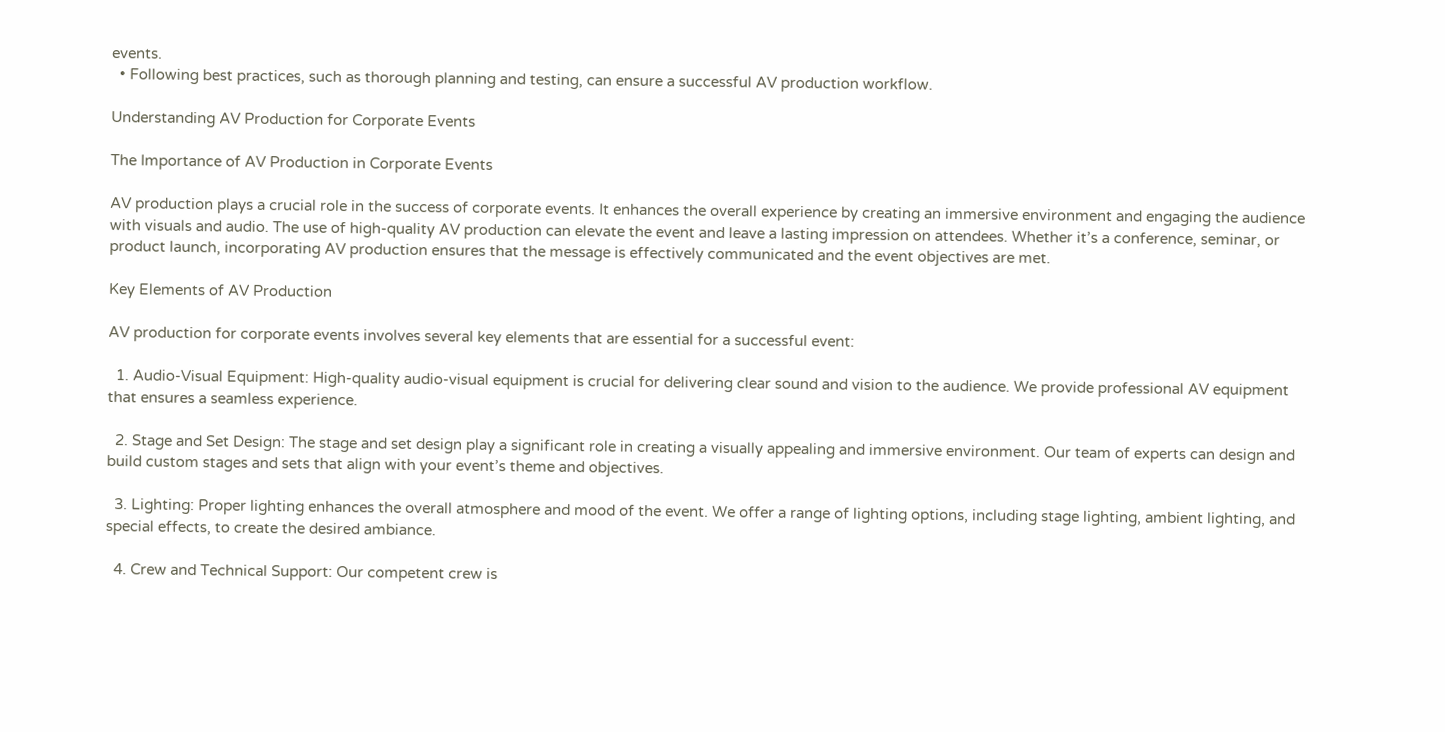events.
  • Following best practices, such as thorough planning and testing, can ensure a successful AV production workflow.

Understanding AV Production for Corporate Events

The Importance of AV Production in Corporate Events

AV production plays a crucial role in the success of corporate events. It enhances the overall experience by creating an immersive environment and engaging the audience with visuals and audio. The use of high-quality AV production can elevate the event and leave a lasting impression on attendees. Whether it’s a conference, seminar, or product launch, incorporating AV production ensures that the message is effectively communicated and the event objectives are met.

Key Elements of AV Production

AV production for corporate events involves several key elements that are essential for a successful event:

  1. Audio-Visual Equipment: High-quality audio-visual equipment is crucial for delivering clear sound and vision to the audience. We provide professional AV equipment that ensures a seamless experience.

  2. Stage and Set Design: The stage and set design play a significant role in creating a visually appealing and immersive environment. Our team of experts can design and build custom stages and sets that align with your event’s theme and objectives.

  3. Lighting: Proper lighting enhances the overall atmosphere and mood of the event. We offer a range of lighting options, including stage lighting, ambient lighting, and special effects, to create the desired ambiance.

  4. Crew and Technical Support: Our competent crew is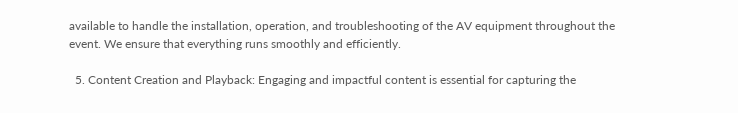available to handle the installation, operation, and troubleshooting of the AV equipment throughout the event. We ensure that everything runs smoothly and efficiently.

  5. Content Creation and Playback: Engaging and impactful content is essential for capturing the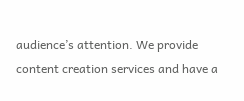audience’s attention. We provide content creation services and have a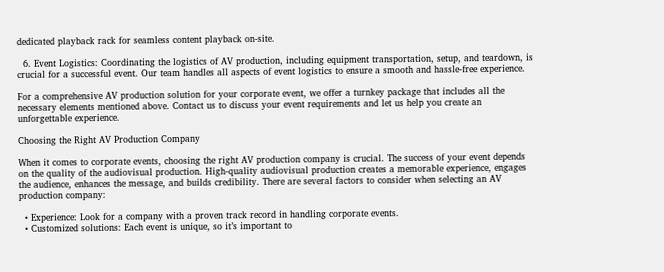dedicated playback rack for seamless content playback on-site.

  6. Event Logistics: Coordinating the logistics of AV production, including equipment transportation, setup, and teardown, is crucial for a successful event. Our team handles all aspects of event logistics to ensure a smooth and hassle-free experience.

For a comprehensive AV production solution for your corporate event, we offer a turnkey package that includes all the necessary elements mentioned above. Contact us to discuss your event requirements and let us help you create an unforgettable experience.

Choosing the Right AV Production Company

When it comes to corporate events, choosing the right AV production company is crucial. The success of your event depends on the quality of the audiovisual production. High-quality audiovisual production creates a memorable experience, engages the audience, enhances the message, and builds credibility. There are several factors to consider when selecting an AV production company:

  • Experience: Look for a company with a proven track record in handling corporate events.
  • Customized solutions: Each event is unique, so it’s important to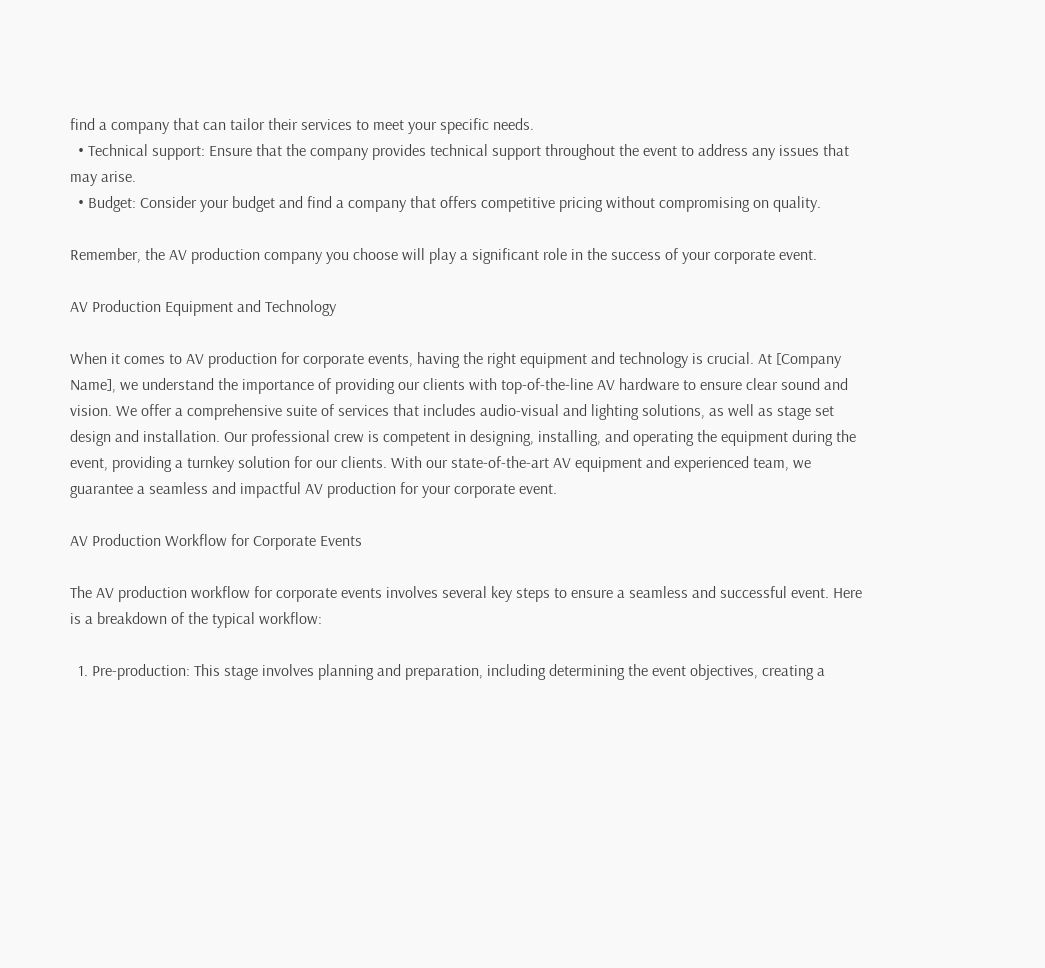find a company that can tailor their services to meet your specific needs.
  • Technical support: Ensure that the company provides technical support throughout the event to address any issues that may arise.
  • Budget: Consider your budget and find a company that offers competitive pricing without compromising on quality.

Remember, the AV production company you choose will play a significant role in the success of your corporate event.

AV Production Equipment and Technology

When it comes to AV production for corporate events, having the right equipment and technology is crucial. At [Company Name], we understand the importance of providing our clients with top-of-the-line AV hardware to ensure clear sound and vision. We offer a comprehensive suite of services that includes audio-visual and lighting solutions, as well as stage set design and installation. Our professional crew is competent in designing, installing, and operating the equipment during the event, providing a turnkey solution for our clients. With our state-of-the-art AV equipment and experienced team, we guarantee a seamless and impactful AV production for your corporate event.

AV Production Workflow for Corporate Events

The AV production workflow for corporate events involves several key steps to ensure a seamless and successful event. Here is a breakdown of the typical workflow:

  1. Pre-production: This stage involves planning and preparation, including determining the event objectives, creating a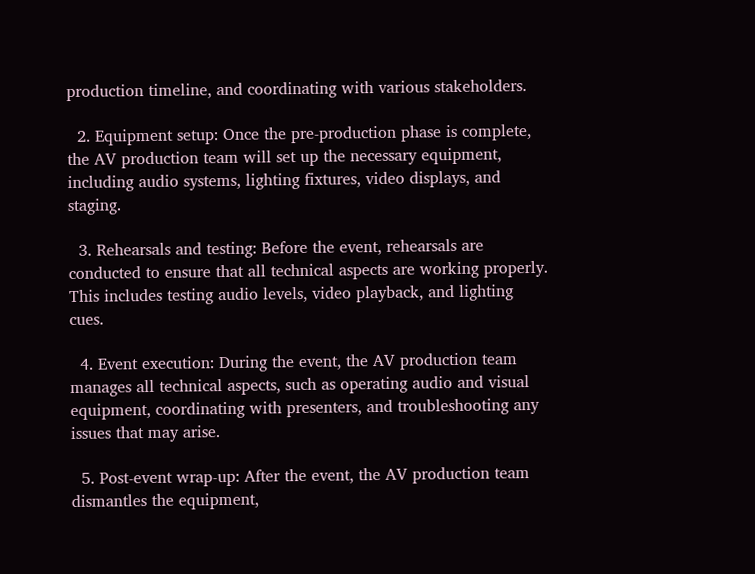production timeline, and coordinating with various stakeholders.

  2. Equipment setup: Once the pre-production phase is complete, the AV production team will set up the necessary equipment, including audio systems, lighting fixtures, video displays, and staging.

  3. Rehearsals and testing: Before the event, rehearsals are conducted to ensure that all technical aspects are working properly. This includes testing audio levels, video playback, and lighting cues.

  4. Event execution: During the event, the AV production team manages all technical aspects, such as operating audio and visual equipment, coordinating with presenters, and troubleshooting any issues that may arise.

  5. Post-event wrap-up: After the event, the AV production team dismantles the equipment,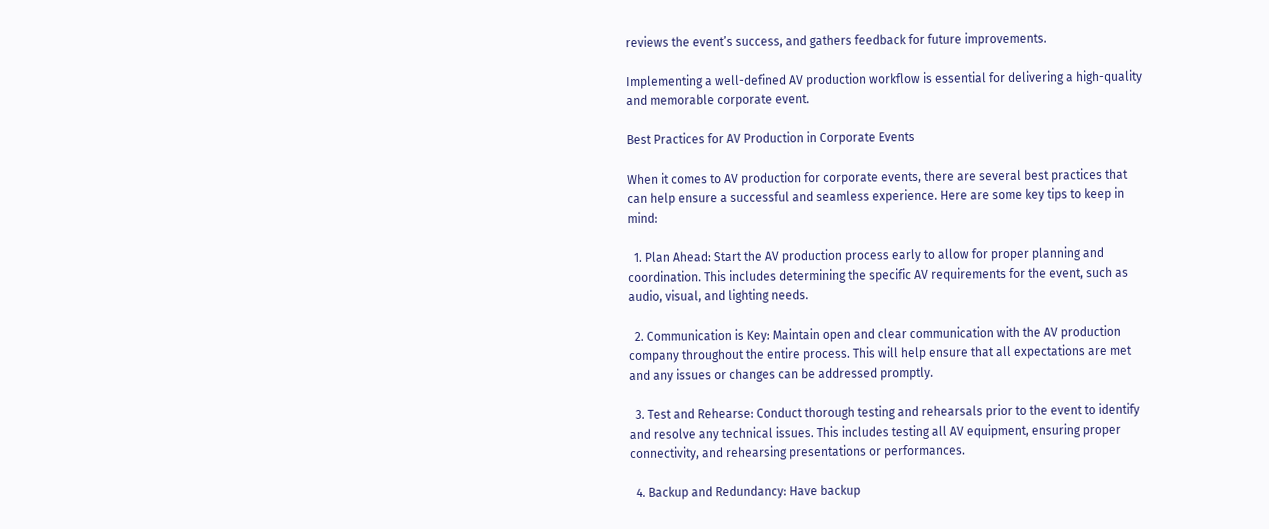reviews the event’s success, and gathers feedback for future improvements.

Implementing a well-defined AV production workflow is essential for delivering a high-quality and memorable corporate event.

Best Practices for AV Production in Corporate Events

When it comes to AV production for corporate events, there are several best practices that can help ensure a successful and seamless experience. Here are some key tips to keep in mind:

  1. Plan Ahead: Start the AV production process early to allow for proper planning and coordination. This includes determining the specific AV requirements for the event, such as audio, visual, and lighting needs.

  2. Communication is Key: Maintain open and clear communication with the AV production company throughout the entire process. This will help ensure that all expectations are met and any issues or changes can be addressed promptly.

  3. Test and Rehearse: Conduct thorough testing and rehearsals prior to the event to identify and resolve any technical issues. This includes testing all AV equipment, ensuring proper connectivity, and rehearsing presentations or performances.

  4. Backup and Redundancy: Have backup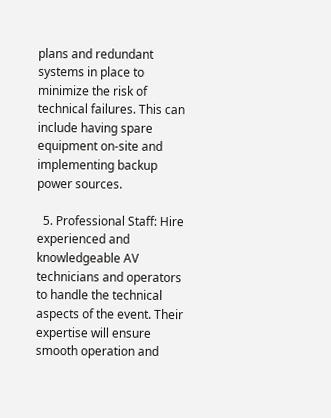plans and redundant systems in place to minimize the risk of technical failures. This can include having spare equipment on-site and implementing backup power sources.

  5. Professional Staff: Hire experienced and knowledgeable AV technicians and operators to handle the technical aspects of the event. Their expertise will ensure smooth operation and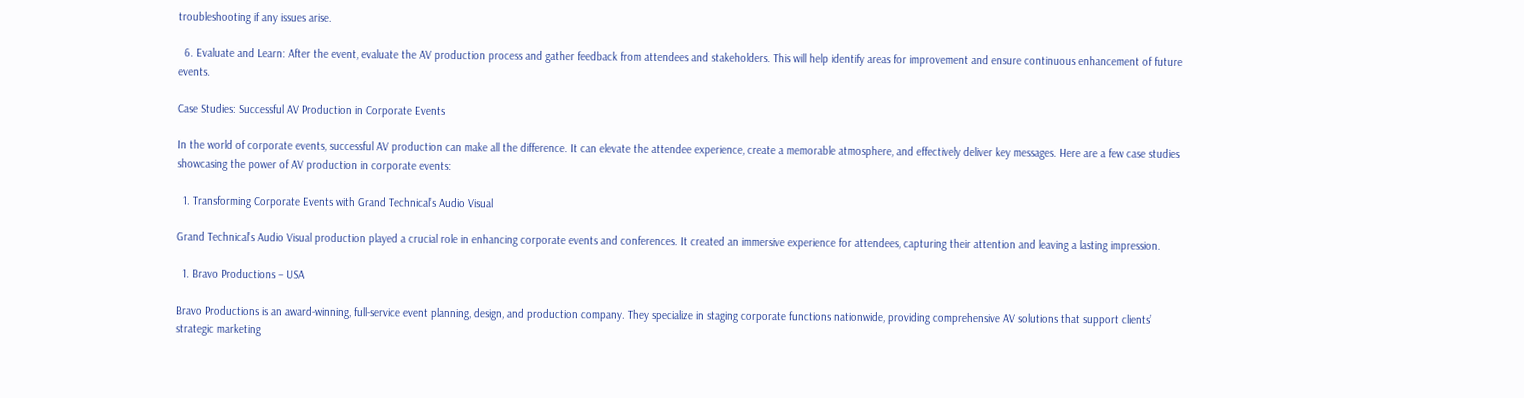troubleshooting if any issues arise.

  6. Evaluate and Learn: After the event, evaluate the AV production process and gather feedback from attendees and stakeholders. This will help identify areas for improvement and ensure continuous enhancement of future events.

Case Studies: Successful AV Production in Corporate Events

In the world of corporate events, successful AV production can make all the difference. It can elevate the attendee experience, create a memorable atmosphere, and effectively deliver key messages. Here are a few case studies showcasing the power of AV production in corporate events:

  1. Transforming Corporate Events with Grand Technical’s Audio Visual

Grand Technical’s Audio Visual production played a crucial role in enhancing corporate events and conferences. It created an immersive experience for attendees, capturing their attention and leaving a lasting impression.

  1. Bravo Productions – USA

Bravo Productions is an award-winning, full-service event planning, design, and production company. They specialize in staging corporate functions nationwide, providing comprehensive AV solutions that support clients’ strategic marketing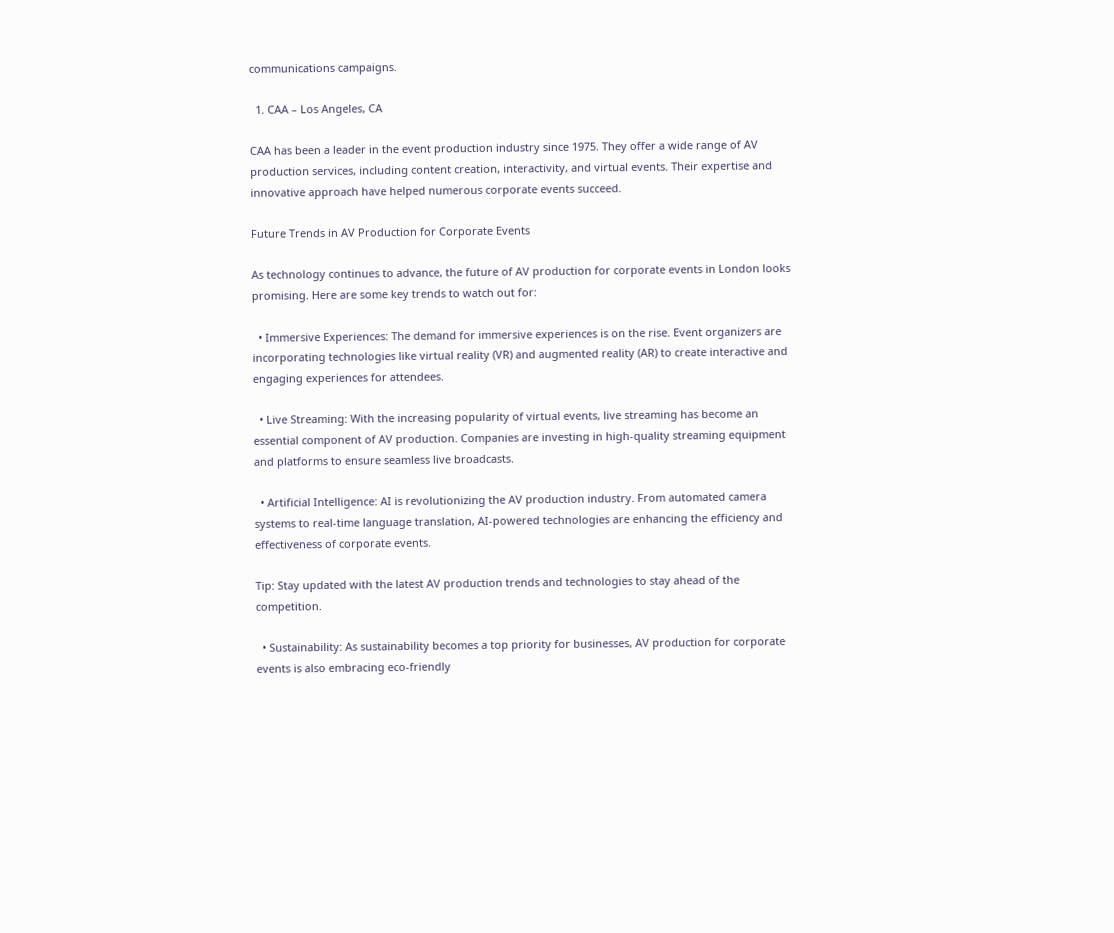communications campaigns.

  1. CAA – Los Angeles, CA

CAA has been a leader in the event production industry since 1975. They offer a wide range of AV production services, including content creation, interactivity, and virtual events. Their expertise and innovative approach have helped numerous corporate events succeed.

Future Trends in AV Production for Corporate Events

As technology continues to advance, the future of AV production for corporate events in London looks promising. Here are some key trends to watch out for:

  • Immersive Experiences: The demand for immersive experiences is on the rise. Event organizers are incorporating technologies like virtual reality (VR) and augmented reality (AR) to create interactive and engaging experiences for attendees.

  • Live Streaming: With the increasing popularity of virtual events, live streaming has become an essential component of AV production. Companies are investing in high-quality streaming equipment and platforms to ensure seamless live broadcasts.

  • Artificial Intelligence: AI is revolutionizing the AV production industry. From automated camera systems to real-time language translation, AI-powered technologies are enhancing the efficiency and effectiveness of corporate events.

Tip: Stay updated with the latest AV production trends and technologies to stay ahead of the competition.

  • Sustainability: As sustainability becomes a top priority for businesses, AV production for corporate events is also embracing eco-friendly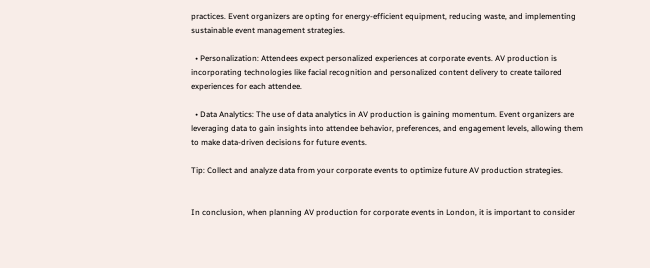practices. Event organizers are opting for energy-efficient equipment, reducing waste, and implementing sustainable event management strategies.

  • Personalization: Attendees expect personalized experiences at corporate events. AV production is incorporating technologies like facial recognition and personalized content delivery to create tailored experiences for each attendee.

  • Data Analytics: The use of data analytics in AV production is gaining momentum. Event organizers are leveraging data to gain insights into attendee behavior, preferences, and engagement levels, allowing them to make data-driven decisions for future events.

Tip: Collect and analyze data from your corporate events to optimize future AV production strategies.


In conclusion, when planning AV production for corporate events in London, it is important to consider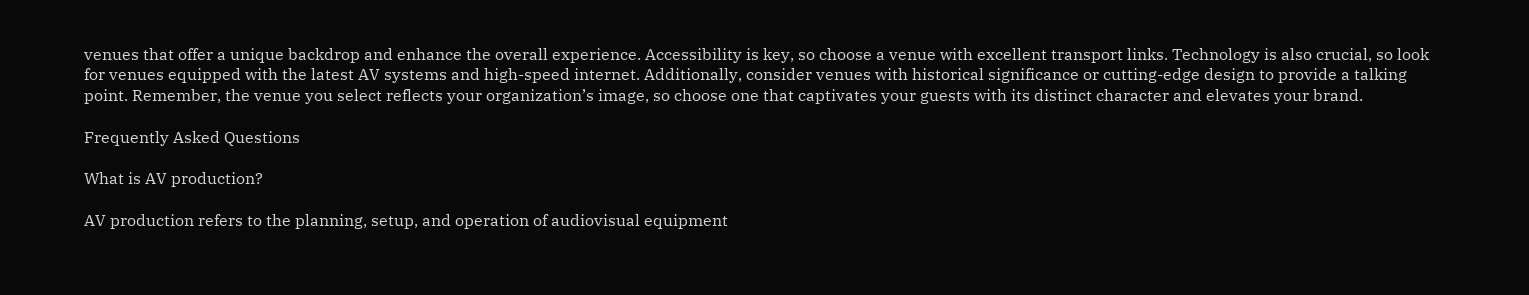venues that offer a unique backdrop and enhance the overall experience. Accessibility is key, so choose a venue with excellent transport links. Technology is also crucial, so look for venues equipped with the latest AV systems and high-speed internet. Additionally, consider venues with historical significance or cutting-edge design to provide a talking point. Remember, the venue you select reflects your organization’s image, so choose one that captivates your guests with its distinct character and elevates your brand.

Frequently Asked Questions

What is AV production?

AV production refers to the planning, setup, and operation of audiovisual equipment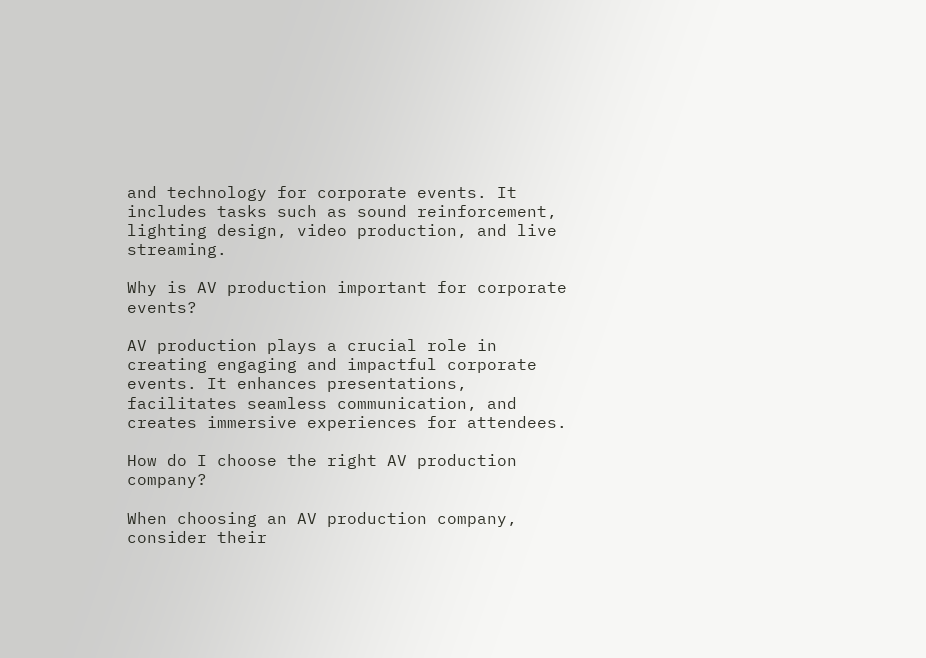and technology for corporate events. It includes tasks such as sound reinforcement, lighting design, video production, and live streaming.

Why is AV production important for corporate events?

AV production plays a crucial role in creating engaging and impactful corporate events. It enhances presentations, facilitates seamless communication, and creates immersive experiences for attendees.

How do I choose the right AV production company?

When choosing an AV production company, consider their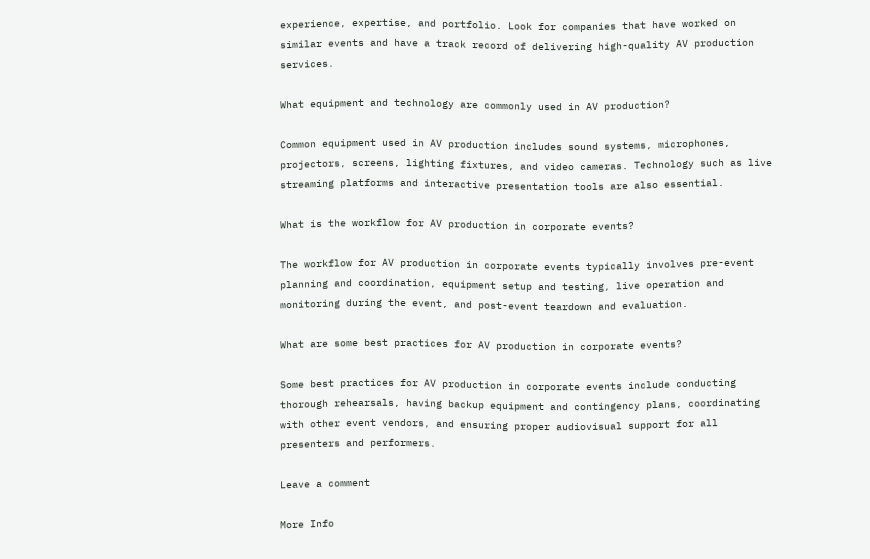experience, expertise, and portfolio. Look for companies that have worked on similar events and have a track record of delivering high-quality AV production services.

What equipment and technology are commonly used in AV production?

Common equipment used in AV production includes sound systems, microphones, projectors, screens, lighting fixtures, and video cameras. Technology such as live streaming platforms and interactive presentation tools are also essential.

What is the workflow for AV production in corporate events?

The workflow for AV production in corporate events typically involves pre-event planning and coordination, equipment setup and testing, live operation and monitoring during the event, and post-event teardown and evaluation.

What are some best practices for AV production in corporate events?

Some best practices for AV production in corporate events include conducting thorough rehearsals, having backup equipment and contingency plans, coordinating with other event vendors, and ensuring proper audiovisual support for all presenters and performers.

Leave a comment

More Info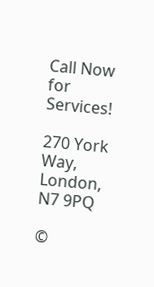Call Now for Services!

270 York Way, London, N7 9PQ

©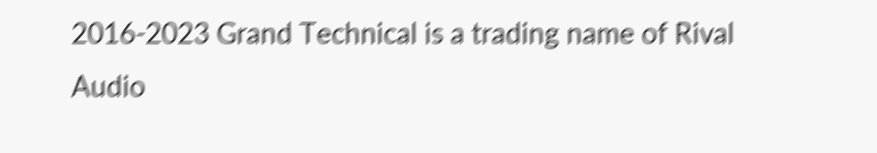2016-2023 Grand Technical is a trading name of Rival Audio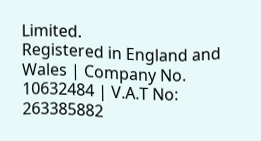Limited.
Registered in England and Wales | Company No. 10632484 | V.A.T No: 263385882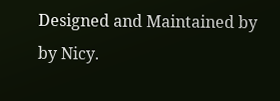Designed and Maintained by by Nicy.